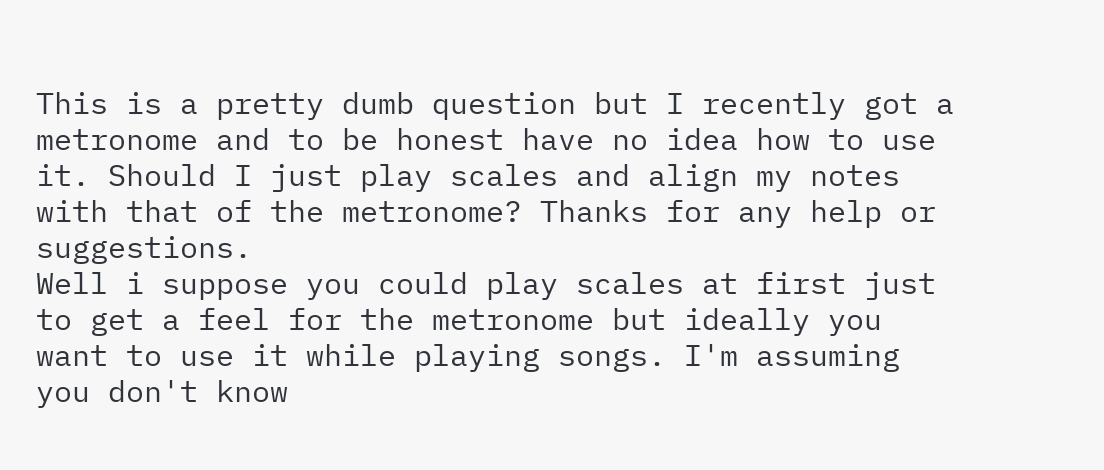This is a pretty dumb question but I recently got a metronome and to be honest have no idea how to use it. Should I just play scales and align my notes with that of the metronome? Thanks for any help or suggestions.
Well i suppose you could play scales at first just to get a feel for the metronome but ideally you want to use it while playing songs. I'm assuming you don't know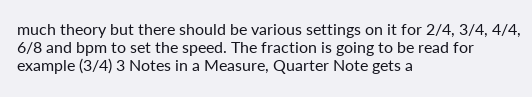much theory but there should be various settings on it for 2/4, 3/4, 4/4, 6/8 and bpm to set the speed. The fraction is going to be read for example (3/4) 3 Notes in a Measure, Quarter Note gets a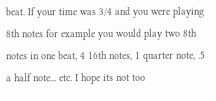beat. If your time was 3/4 and you were playing 8th notes for example you would play two 8th notes in one beat, 4 16th notes, 1 quarter note, .5 a half note... etc. I hope its not too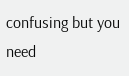confusing but you need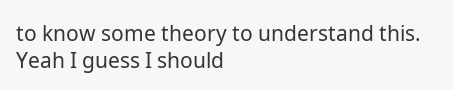to know some theory to understand this.
Yeah I guess I should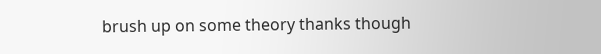brush up on some theory thanks though